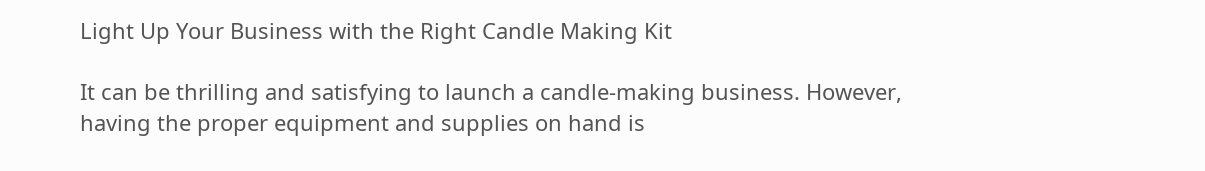Light Up Your Business with the Right Candle Making Kit

It can be thrilling and satisfying to launch a candle-making business. However, having the proper equipment and supplies on hand is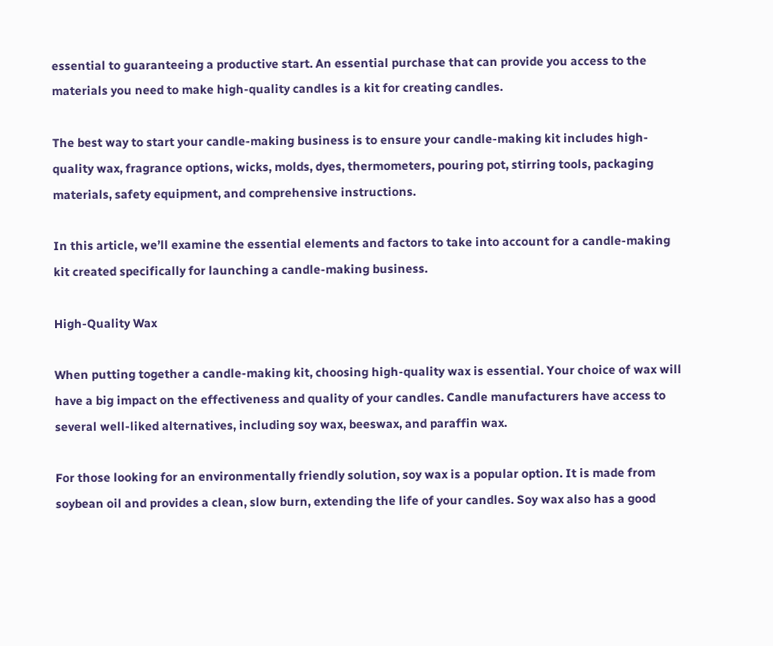essential to guaranteeing a productive start. An essential purchase that can provide you access to the materials you need to make high-quality candles is a kit for creating candles.

The best way to start your candle-making business is to ensure your candle-making kit includes high-quality wax, fragrance options, wicks, molds, dyes, thermometers, pouring pot, stirring tools, packaging materials, safety equipment, and comprehensive instructions.

In this article, we’ll examine the essential elements and factors to take into account for a candle-making kit created specifically for launching a candle-making business.

High-Quality Wax

When putting together a candle-making kit, choosing high-quality wax is essential. Your choice of wax will have a big impact on the effectiveness and quality of your candles. Candle manufacturers have access to several well-liked alternatives, including soy wax, beeswax, and paraffin wax.

For those looking for an environmentally friendly solution, soy wax is a popular option. It is made from soybean oil and provides a clean, slow burn, extending the life of your candles. Soy wax also has a good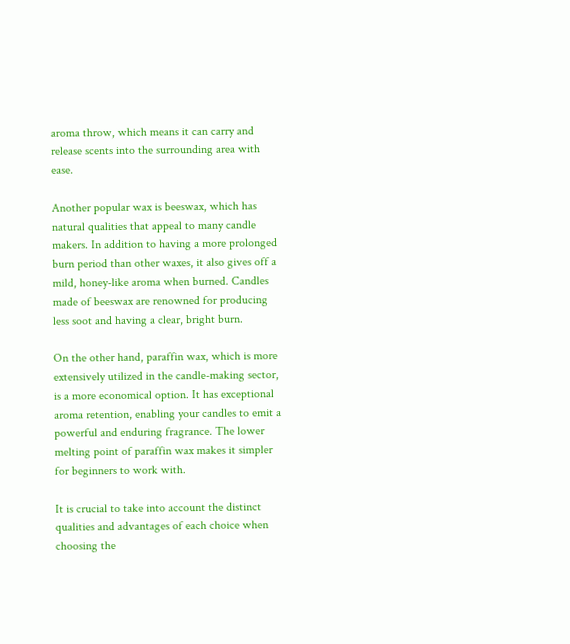aroma throw, which means it can carry and release scents into the surrounding area with ease.

Another popular wax is beeswax, which has natural qualities that appeal to many candle makers. In addition to having a more prolonged burn period than other waxes, it also gives off a mild, honey-like aroma when burned. Candles made of beeswax are renowned for producing less soot and having a clear, bright burn.

On the other hand, paraffin wax, which is more extensively utilized in the candle-making sector, is a more economical option. It has exceptional aroma retention, enabling your candles to emit a powerful and enduring fragrance. The lower melting point of paraffin wax makes it simpler for beginners to work with.

It is crucial to take into account the distinct qualities and advantages of each choice when choosing the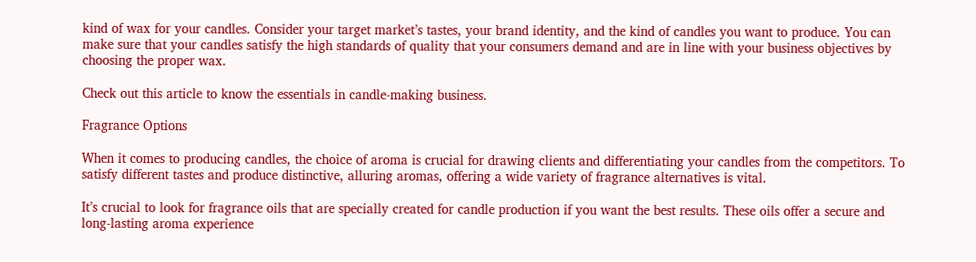kind of wax for your candles. Consider your target market’s tastes, your brand identity, and the kind of candles you want to produce. You can make sure that your candles satisfy the high standards of quality that your consumers demand and are in line with your business objectives by choosing the proper wax.

Check out this article to know the essentials in candle-making business.

Fragrance Options

When it comes to producing candles, the choice of aroma is crucial for drawing clients and differentiating your candles from the competitors. To satisfy different tastes and produce distinctive, alluring aromas, offering a wide variety of fragrance alternatives is vital.

It’s crucial to look for fragrance oils that are specially created for candle production if you want the best results. These oils offer a secure and long-lasting aroma experience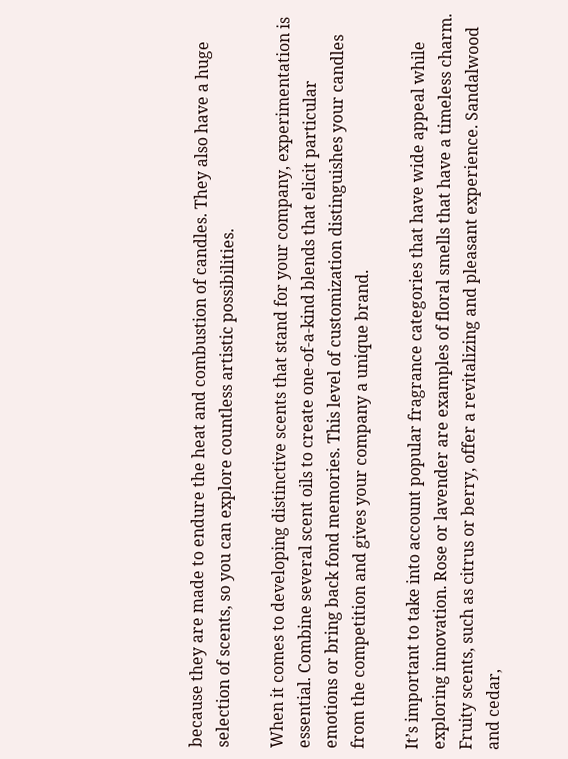because they are made to endure the heat and combustion of candles. They also have a huge selection of scents, so you can explore countless artistic possibilities.

When it comes to developing distinctive scents that stand for your company, experimentation is essential. Combine several scent oils to create one-of-a-kind blends that elicit particular emotions or bring back fond memories. This level of customization distinguishes your candles from the competition and gives your company a unique brand.

It’s important to take into account popular fragrance categories that have wide appeal while exploring innovation. Rose or lavender are examples of floral smells that have a timeless charm. Fruity scents, such as citrus or berry, offer a revitalizing and pleasant experience. Sandalwood and cedar,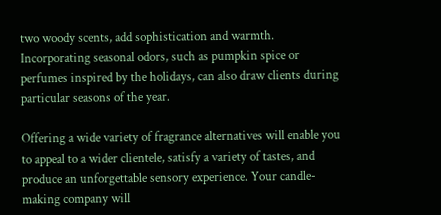two woody scents, add sophistication and warmth. Incorporating seasonal odors, such as pumpkin spice or perfumes inspired by the holidays, can also draw clients during particular seasons of the year.

Offering a wide variety of fragrance alternatives will enable you to appeal to a wider clientele, satisfy a variety of tastes, and produce an unforgettable sensory experience. Your candle-making company will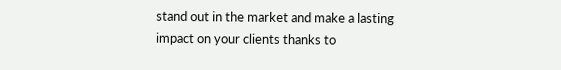stand out in the market and make a lasting impact on your clients thanks to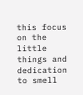this focus on the little things and dedication to smell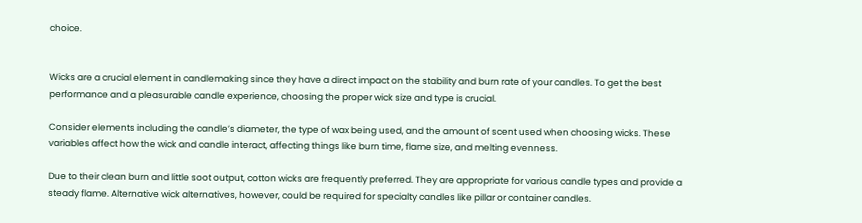choice.


Wicks are a crucial element in candlemaking since they have a direct impact on the stability and burn rate of your candles. To get the best performance and a pleasurable candle experience, choosing the proper wick size and type is crucial.

Consider elements including the candle’s diameter, the type of wax being used, and the amount of scent used when choosing wicks. These variables affect how the wick and candle interact, affecting things like burn time, flame size, and melting evenness.

Due to their clean burn and little soot output, cotton wicks are frequently preferred. They are appropriate for various candle types and provide a steady flame. Alternative wick alternatives, however, could be required for specialty candles like pillar or container candles.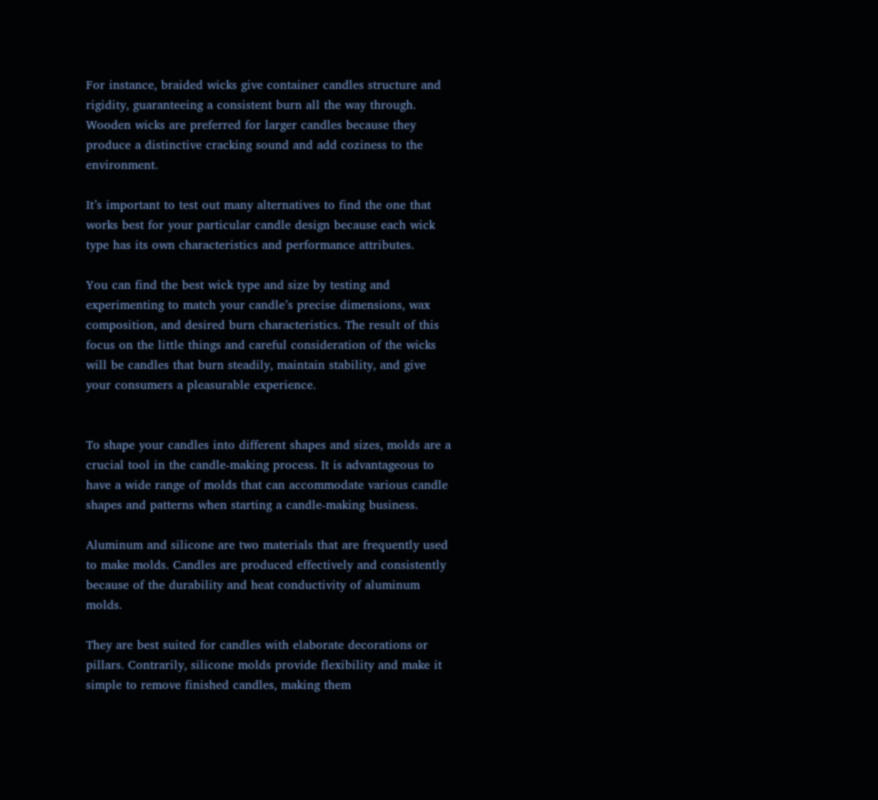For instance, braided wicks give container candles structure and rigidity, guaranteeing a consistent burn all the way through. Wooden wicks are preferred for larger candles because they produce a distinctive cracking sound and add coziness to the environment.

It’s important to test out many alternatives to find the one that works best for your particular candle design because each wick type has its own characteristics and performance attributes.

You can find the best wick type and size by testing and experimenting to match your candle’s precise dimensions, wax composition, and desired burn characteristics. The result of this focus on the little things and careful consideration of the wicks will be candles that burn steadily, maintain stability, and give your consumers a pleasurable experience.


To shape your candles into different shapes and sizes, molds are a crucial tool in the candle-making process. It is advantageous to have a wide range of molds that can accommodate various candle shapes and patterns when starting a candle-making business.

Aluminum and silicone are two materials that are frequently used to make molds. Candles are produced effectively and consistently because of the durability and heat conductivity of aluminum molds.

They are best suited for candles with elaborate decorations or pillars. Contrarily, silicone molds provide flexibility and make it simple to remove finished candles, making them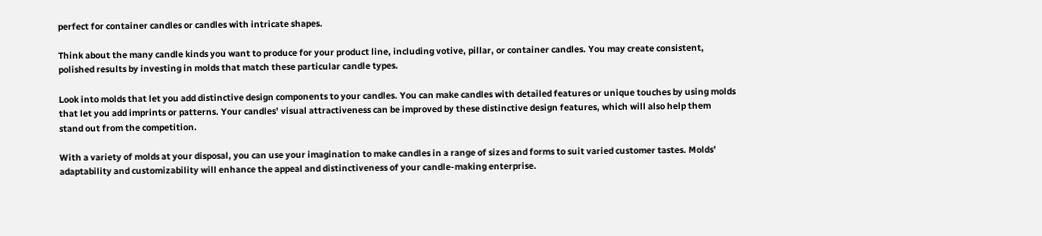perfect for container candles or candles with intricate shapes.

Think about the many candle kinds you want to produce for your product line, including votive, pillar, or container candles. You may create consistent, polished results by investing in molds that match these particular candle types.

Look into molds that let you add distinctive design components to your candles. You can make candles with detailed features or unique touches by using molds that let you add imprints or patterns. Your candles’ visual attractiveness can be improved by these distinctive design features, which will also help them stand out from the competition.

With a variety of molds at your disposal, you can use your imagination to make candles in a range of sizes and forms to suit varied customer tastes. Molds’ adaptability and customizability will enhance the appeal and distinctiveness of your candle-making enterprise.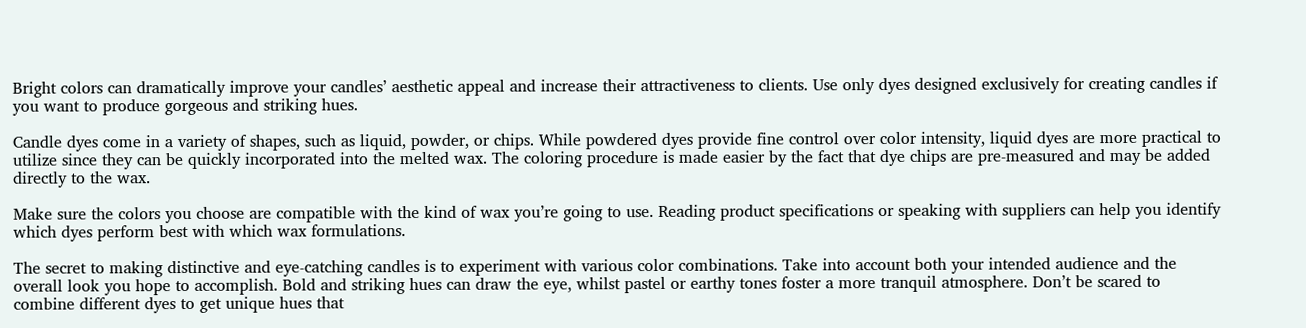Bright colors can dramatically improve your candles’ aesthetic appeal and increase their attractiveness to clients. Use only dyes designed exclusively for creating candles if you want to produce gorgeous and striking hues.

Candle dyes come in a variety of shapes, such as liquid, powder, or chips. While powdered dyes provide fine control over color intensity, liquid dyes are more practical to utilize since they can be quickly incorporated into the melted wax. The coloring procedure is made easier by the fact that dye chips are pre-measured and may be added directly to the wax.

Make sure the colors you choose are compatible with the kind of wax you’re going to use. Reading product specifications or speaking with suppliers can help you identify which dyes perform best with which wax formulations.

The secret to making distinctive and eye-catching candles is to experiment with various color combinations. Take into account both your intended audience and the overall look you hope to accomplish. Bold and striking hues can draw the eye, whilst pastel or earthy tones foster a more tranquil atmosphere. Don’t be scared to combine different dyes to get unique hues that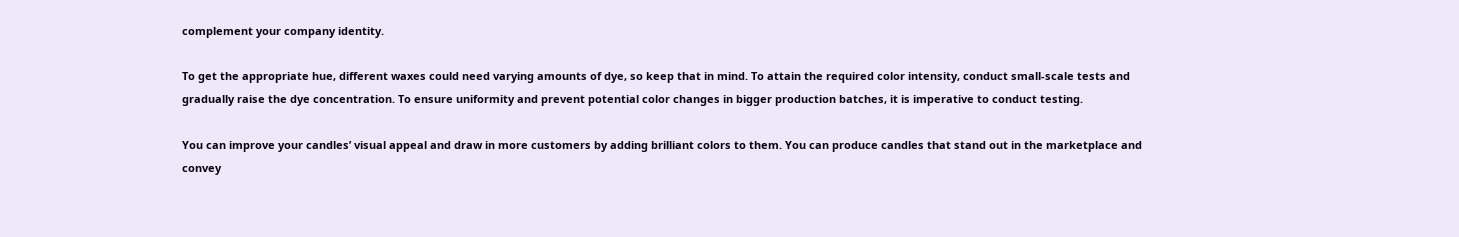complement your company identity.

To get the appropriate hue, different waxes could need varying amounts of dye, so keep that in mind. To attain the required color intensity, conduct small-scale tests and gradually raise the dye concentration. To ensure uniformity and prevent potential color changes in bigger production batches, it is imperative to conduct testing.

You can improve your candles’ visual appeal and draw in more customers by adding brilliant colors to them. You can produce candles that stand out in the marketplace and convey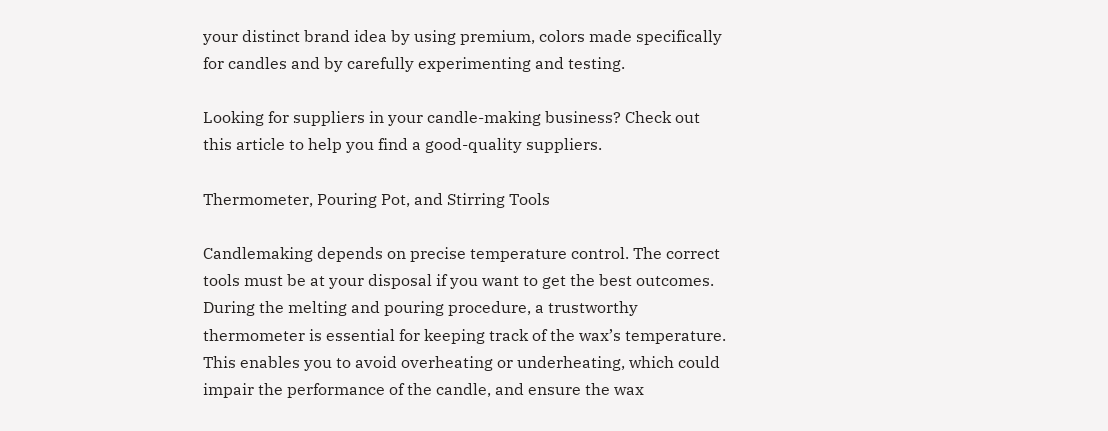your distinct brand idea by using premium, colors made specifically for candles and by carefully experimenting and testing.

Looking for suppliers in your candle-making business? Check out this article to help you find a good-quality suppliers.

Thermometer, Pouring Pot, and Stirring Tools

Candlemaking depends on precise temperature control. The correct tools must be at your disposal if you want to get the best outcomes. During the melting and pouring procedure, a trustworthy thermometer is essential for keeping track of the wax’s temperature. This enables you to avoid overheating or underheating, which could impair the performance of the candle, and ensure the wax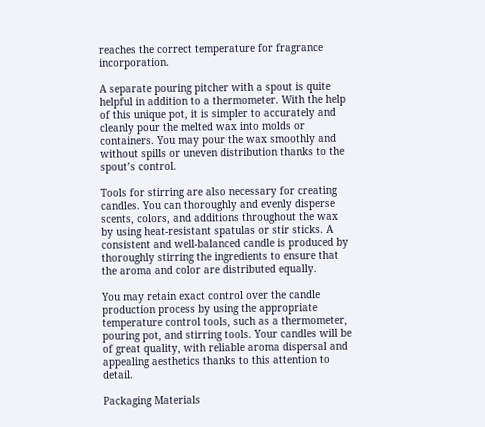reaches the correct temperature for fragrance incorporation.

A separate pouring pitcher with a spout is quite helpful in addition to a thermometer. With the help of this unique pot, it is simpler to accurately and cleanly pour the melted wax into molds or containers. You may pour the wax smoothly and without spills or uneven distribution thanks to the spout’s control.

Tools for stirring are also necessary for creating candles. You can thoroughly and evenly disperse scents, colors, and additions throughout the wax by using heat-resistant spatulas or stir sticks. A consistent and well-balanced candle is produced by thoroughly stirring the ingredients to ensure that the aroma and color are distributed equally.

You may retain exact control over the candle production process by using the appropriate temperature control tools, such as a thermometer, pouring pot, and stirring tools. Your candles will be of great quality, with reliable aroma dispersal and appealing aesthetics thanks to this attention to detail.

Packaging Materials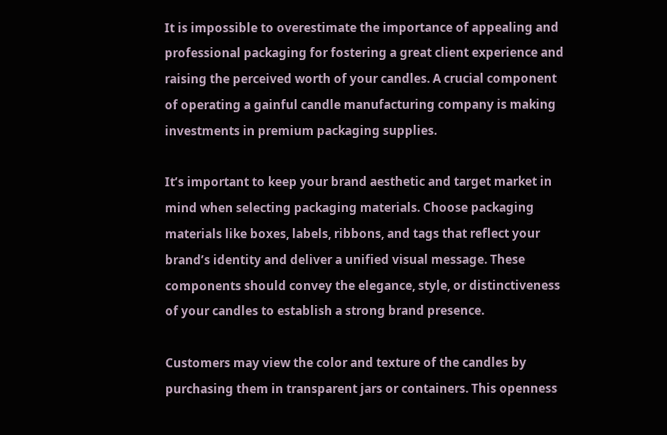It is impossible to overestimate the importance of appealing and professional packaging for fostering a great client experience and raising the perceived worth of your candles. A crucial component of operating a gainful candle manufacturing company is making investments in premium packaging supplies.

It’s important to keep your brand aesthetic and target market in mind when selecting packaging materials. Choose packaging materials like boxes, labels, ribbons, and tags that reflect your brand’s identity and deliver a unified visual message. These components should convey the elegance, style, or distinctiveness of your candles to establish a strong brand presence.

Customers may view the color and texture of the candles by purchasing them in transparent jars or containers. This openness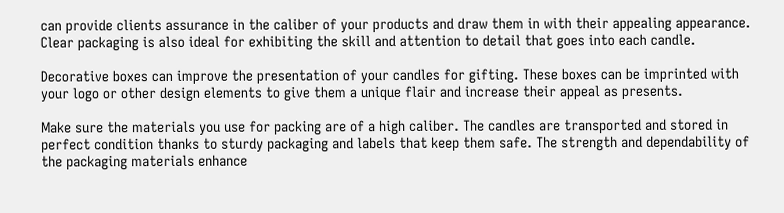can provide clients assurance in the caliber of your products and draw them in with their appealing appearance. Clear packaging is also ideal for exhibiting the skill and attention to detail that goes into each candle.

Decorative boxes can improve the presentation of your candles for gifting. These boxes can be imprinted with your logo or other design elements to give them a unique flair and increase their appeal as presents.

Make sure the materials you use for packing are of a high caliber. The candles are transported and stored in perfect condition thanks to sturdy packaging and labels that keep them safe. The strength and dependability of the packaging materials enhance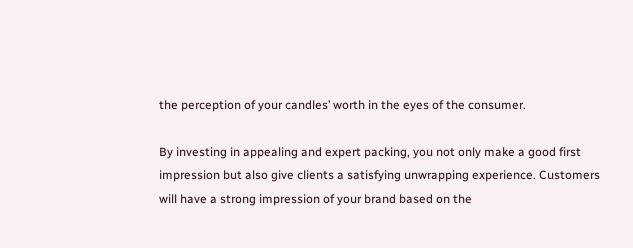the perception of your candles’ worth in the eyes of the consumer.

By investing in appealing and expert packing, you not only make a good first impression but also give clients a satisfying unwrapping experience. Customers will have a strong impression of your brand based on the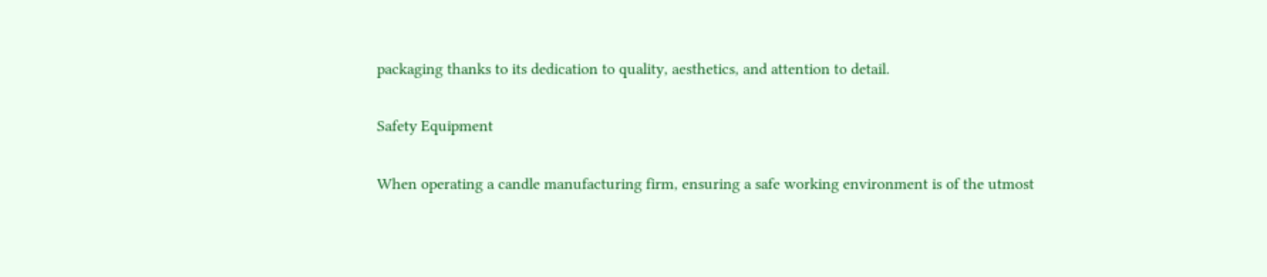packaging thanks to its dedication to quality, aesthetics, and attention to detail.

Safety Equipment

When operating a candle manufacturing firm, ensuring a safe working environment is of the utmost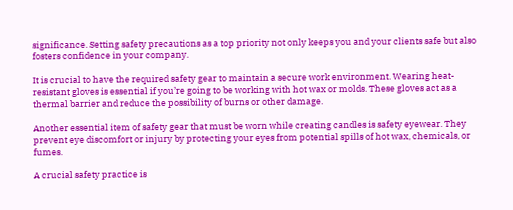significance. Setting safety precautions as a top priority not only keeps you and your clients safe but also fosters confidence in your company.

It is crucial to have the required safety gear to maintain a secure work environment. Wearing heat-resistant gloves is essential if you’re going to be working with hot wax or molds. These gloves act as a thermal barrier and reduce the possibility of burns or other damage.

Another essential item of safety gear that must be worn while creating candles is safety eyewear. They prevent eye discomfort or injury by protecting your eyes from potential spills of hot wax, chemicals, or fumes.

A crucial safety practice is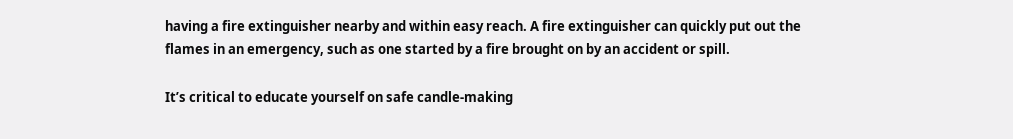having a fire extinguisher nearby and within easy reach. A fire extinguisher can quickly put out the flames in an emergency, such as one started by a fire brought on by an accident or spill.

It’s critical to educate yourself on safe candle-making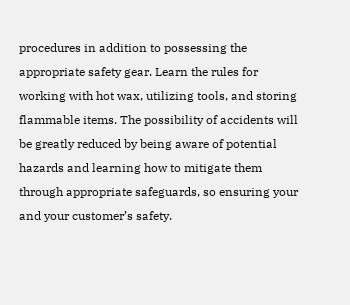procedures in addition to possessing the appropriate safety gear. Learn the rules for working with hot wax, utilizing tools, and storing flammable items. The possibility of accidents will be greatly reduced by being aware of potential hazards and learning how to mitigate them through appropriate safeguards, so ensuring your and your customer’s safety.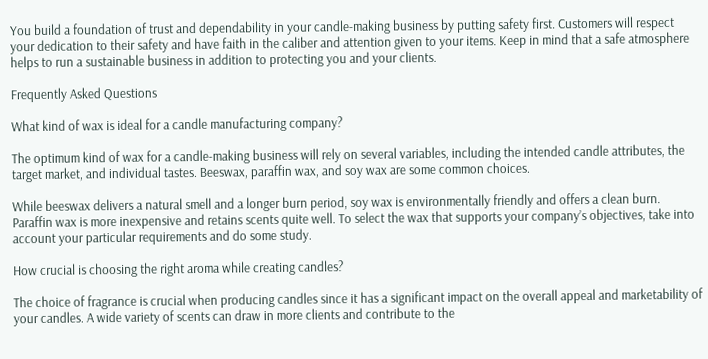You build a foundation of trust and dependability in your candle-making business by putting safety first. Customers will respect your dedication to their safety and have faith in the caliber and attention given to your items. Keep in mind that a safe atmosphere helps to run a sustainable business in addition to protecting you and your clients.

Frequently Asked Questions

What kind of wax is ideal for a candle manufacturing company?

The optimum kind of wax for a candle-making business will rely on several variables, including the intended candle attributes, the target market, and individual tastes. Beeswax, paraffin wax, and soy wax are some common choices.

While beeswax delivers a natural smell and a longer burn period, soy wax is environmentally friendly and offers a clean burn. Paraffin wax is more inexpensive and retains scents quite well. To select the wax that supports your company’s objectives, take into account your particular requirements and do some study.

How crucial is choosing the right aroma while creating candles?

The choice of fragrance is crucial when producing candles since it has a significant impact on the overall appeal and marketability of your candles. A wide variety of scents can draw in more clients and contribute to the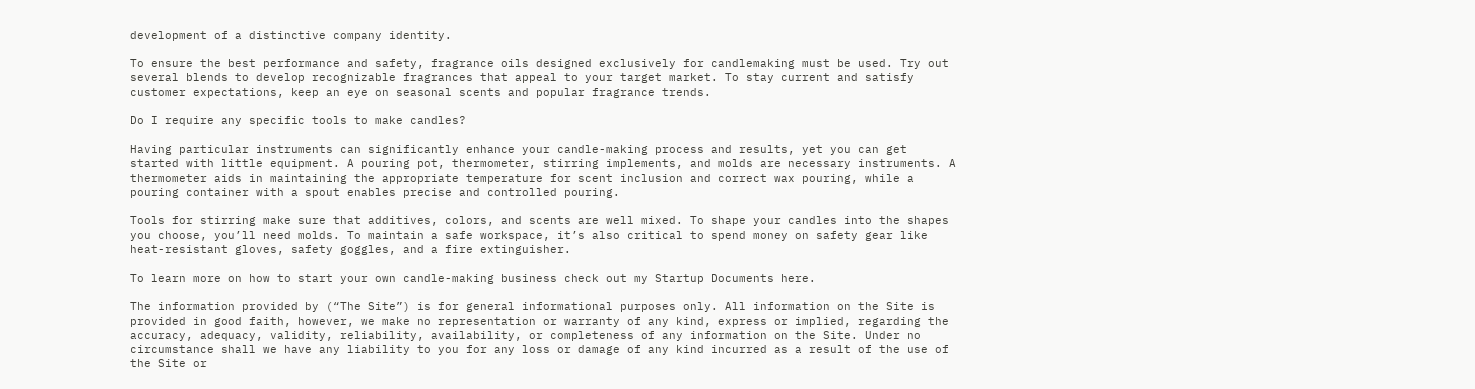development of a distinctive company identity.

To ensure the best performance and safety, fragrance oils designed exclusively for candlemaking must be used. Try out several blends to develop recognizable fragrances that appeal to your target market. To stay current and satisfy customer expectations, keep an eye on seasonal scents and popular fragrance trends.

Do I require any specific tools to make candles?

Having particular instruments can significantly enhance your candle-making process and results, yet you can get started with little equipment. A pouring pot, thermometer, stirring implements, and molds are necessary instruments. A thermometer aids in maintaining the appropriate temperature for scent inclusion and correct wax pouring, while a pouring container with a spout enables precise and controlled pouring.

Tools for stirring make sure that additives, colors, and scents are well mixed. To shape your candles into the shapes you choose, you’ll need molds. To maintain a safe workspace, it’s also critical to spend money on safety gear like heat-resistant gloves, safety goggles, and a fire extinguisher.

To learn more on how to start your own candle-making business check out my Startup Documents here.

The information provided by (“The Site”) is for general informational purposes only. All information on the Site is provided in good faith, however, we make no representation or warranty of any kind, express or implied, regarding the accuracy, adequacy, validity, reliability, availability, or completeness of any information on the Site. Under no circumstance shall we have any liability to you for any loss or damage of any kind incurred as a result of the use of the Site or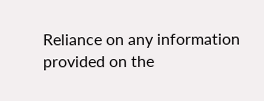Reliance on any information provided on the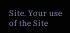Site. Your use of the Site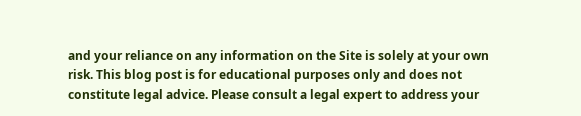and your reliance on any information on the Site is solely at your own risk. This blog post is for educational purposes only and does not constitute legal advice. Please consult a legal expert to address your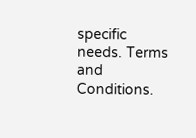specific needs. Terms and Conditions.